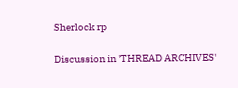Sherlock rp

Discussion in 'THREAD ARCHIVES'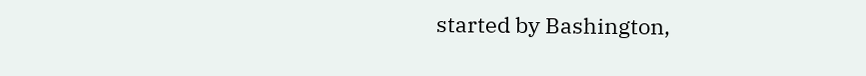started by Bashington,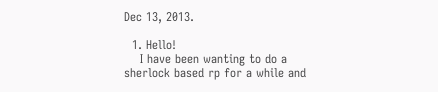Dec 13, 2013.

  1. Hello!
    I have been wanting to do a sherlock based rp for a while and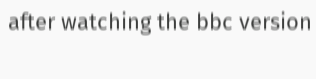after watching the bbc version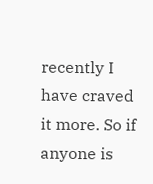recently I have craved it more. So if anyone is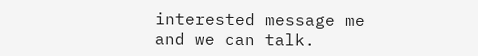interested message me and we can talk.